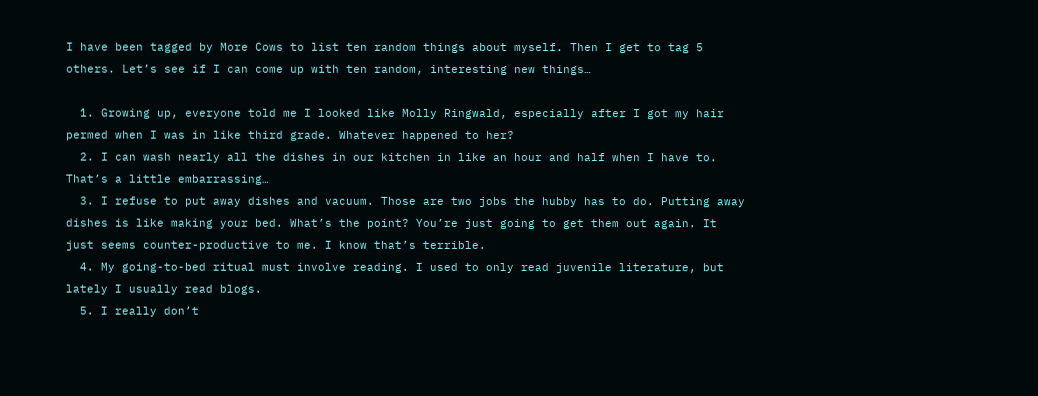I have been tagged by More Cows to list ten random things about myself. Then I get to tag 5 others. Let’s see if I can come up with ten random, interesting new things…

  1. Growing up, everyone told me I looked like Molly Ringwald, especially after I got my hair permed when I was in like third grade. Whatever happened to her?
  2. I can wash nearly all the dishes in our kitchen in like an hour and half when I have to. That’s a little embarrassing…
  3. I refuse to put away dishes and vacuum. Those are two jobs the hubby has to do. Putting away dishes is like making your bed. What’s the point? You’re just going to get them out again. It just seems counter-productive to me. I know that’s terrible.
  4. My going-to-bed ritual must involve reading. I used to only read juvenile literature, but lately I usually read blogs.
  5. I really don’t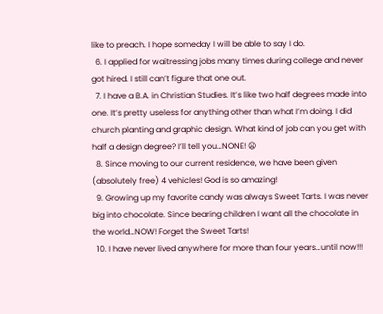like to preach. I hope someday I will be able to say I do.
  6. I applied for waitressing jobs many times during college and never got hired. I still can’t figure that one out.
  7. I have a B.A. in Christian Studies. It’s like two half degrees made into one. It’s pretty useless for anything other than what I’m doing. I did church planting and graphic design. What kind of job can you get with half a design degree? I’ll tell you…NONE! 😦
  8. Since moving to our current residence, we have been given (absolutely free) 4 vehicles! God is so amazing!
  9. Growing up my favorite candy was always Sweet Tarts. I was never big into chocolate. Since bearing children I want all the chocolate in the world…NOW! Forget the Sweet Tarts!
  10. I have never lived anywhere for more than four years…until now!!!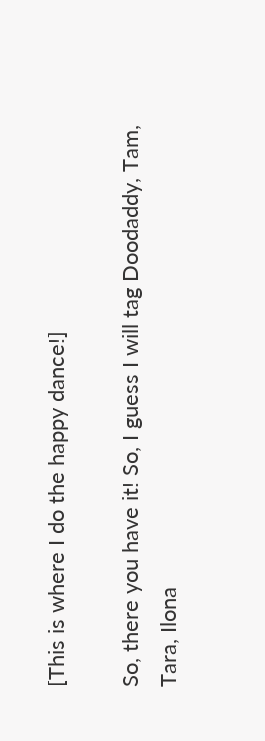[This is where I do the happy dance!]

So, there you have it! So, I guess I will tag Doodaddy, Tam, Tara, Ilona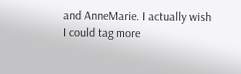and AnneMarie. I actually wish I could tag more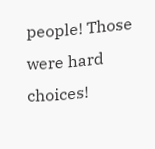people! Those were hard choices!